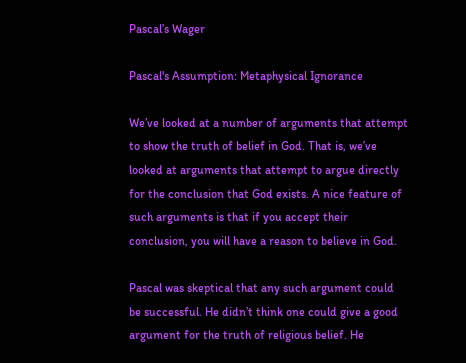Pascal’s Wager

Pascal's Assumption: Metaphysical Ignorance

We’ve looked at a number of arguments that attempt to show the truth of belief in God. That is, we’ve looked at arguments that attempt to argue directly for the conclusion that God exists. A nice feature of such arguments is that if you accept their conclusion, you will have a reason to believe in God.

Pascal was skeptical that any such argument could be successful. He didn’t think one could give a good argument for the truth of religious belief. He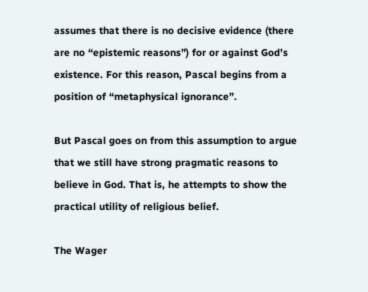assumes that there is no decisive evidence (there are no “epistemic reasons”) for or against God’s existence. For this reason, Pascal begins from a position of “metaphysical ignorance”.

But Pascal goes on from this assumption to argue that we still have strong pragmatic reasons to believe in God. That is, he attempts to show the practical utility of religious belief.

The Wager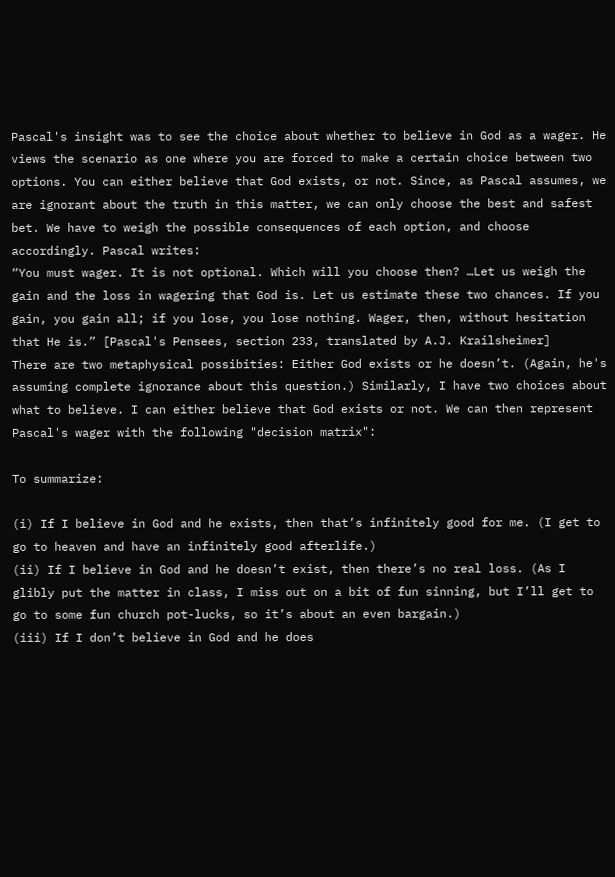Pascal's insight was to see the choice about whether to believe in God as a wager. He views the scenario as one where you are forced to make a certain choice between two options. You can either believe that God exists, or not. Since, as Pascal assumes, we are ignorant about the truth in this matter, we can only choose the best and safest bet. We have to weigh the possible consequences of each option, and choose accordingly. Pascal writes:
“You must wager. It is not optional. Which will you choose then? …Let us weigh the gain and the loss in wagering that God is. Let us estimate these two chances. If you gain, you gain all; if you lose, you lose nothing. Wager, then, without hesitation that He is.” [Pascal's Pensees, section 233, translated by A.J. Krailsheimer]
There are two metaphysical possibities: Either God exists or he doesn’t. (Again, he's assuming complete ignorance about this question.) Similarly, I have two choices about what to believe. I can either believe that God exists or not. We can then represent Pascal's wager with the following "decision matrix":

To summarize:

(i) If I believe in God and he exists, then that’s infinitely good for me. (I get to go to heaven and have an infinitely good afterlife.)
(ii) If I believe in God and he doesn’t exist, then there’s no real loss. (As I glibly put the matter in class, I miss out on a bit of fun sinning, but I’ll get to go to some fun church pot-lucks, so it’s about an even bargain.)
(iii) If I don’t believe in God and he does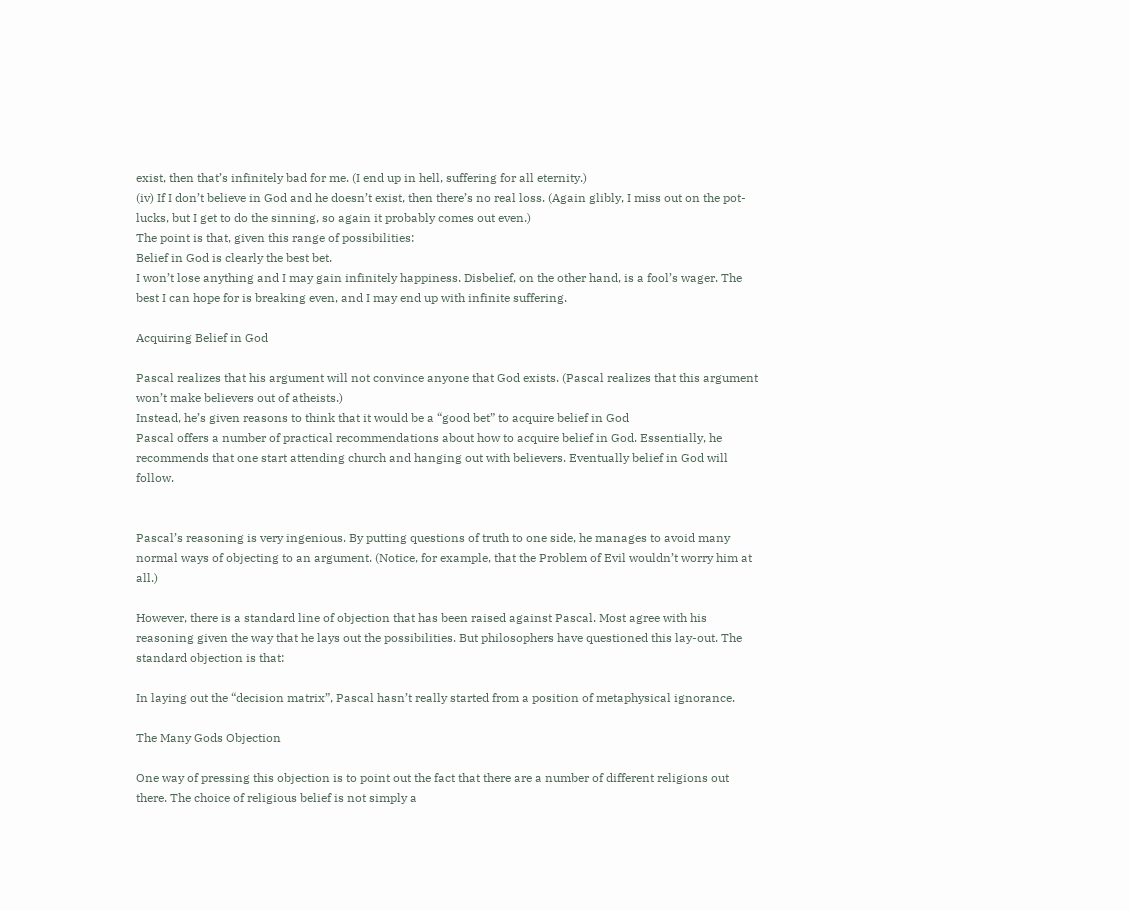exist, then that’s infinitely bad for me. (I end up in hell, suffering for all eternity.)
(iv) If I don’t believe in God and he doesn’t exist, then there’s no real loss. (Again glibly, I miss out on the pot-lucks, but I get to do the sinning, so again it probably comes out even.)
The point is that, given this range of possibilities:
Belief in God is clearly the best bet.
I won’t lose anything and I may gain infinitely happiness. Disbelief, on the other hand, is a fool’s wager. The best I can hope for is breaking even, and I may end up with infinite suffering.

Acquiring Belief in God

Pascal realizes that his argument will not convince anyone that God exists. (Pascal realizes that this argument won’t make believers out of atheists.)
Instead, he’s given reasons to think that it would be a “good bet” to acquire belief in God
Pascal offers a number of practical recommendations about how to acquire belief in God. Essentially, he recommends that one start attending church and hanging out with believers. Eventually belief in God will follow.


Pascal’s reasoning is very ingenious. By putting questions of truth to one side, he manages to avoid many normal ways of objecting to an argument. (Notice, for example, that the Problem of Evil wouldn’t worry him at all.)

However, there is a standard line of objection that has been raised against Pascal. Most agree with his reasoning given the way that he lays out the possibilities. But philosophers have questioned this lay-out. The standard objection is that:

In laying out the “decision matrix”, Pascal hasn’t really started from a position of metaphysical ignorance.

The Many Gods Objection

One way of pressing this objection is to point out the fact that there are a number of different religions out there. The choice of religious belief is not simply a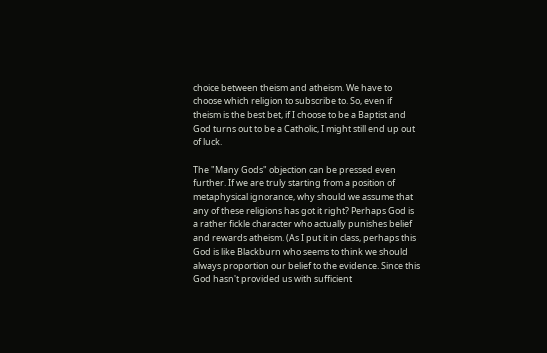choice between theism and atheism. We have to choose which religion to subscribe to. So, even if theism is the best bet, if I choose to be a Baptist and God turns out to be a Catholic, I might still end up out of luck.

The "Many Gods" objection can be pressed even further. If we are truly starting from a position of metaphysical ignorance, why should we assume that any of these religions has got it right? Perhaps God is a rather fickle character who actually punishes belief and rewards atheism. (As I put it in class, perhaps this God is like Blackburn who seems to think we should always proportion our belief to the evidence. Since this God hasn't provided us with sufficient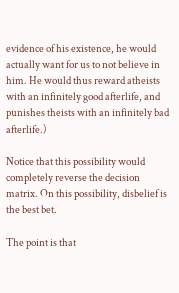evidence of his existence, he would actually want for us to not believe in him. He would thus reward atheists with an infinitely good afterlife, and punishes theists with an infinitely bad afterlife.)

Notice that this possibility would completely reverse the decision matrix. On this possibility, disbelief is the best bet.

The point is that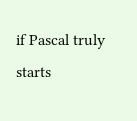if Pascal truly starts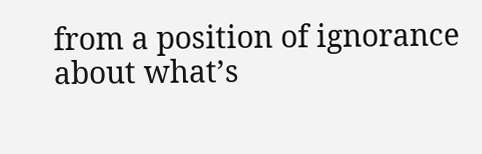from a position of ignorance about what’s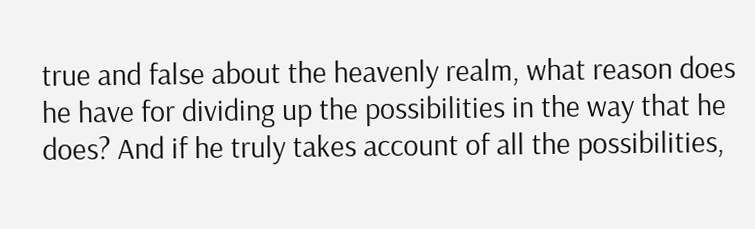true and false about the heavenly realm, what reason does he have for dividing up the possibilities in the way that he does? And if he truly takes account of all the possibilities,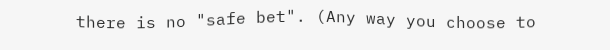there is no "safe bet". (Any way you choose to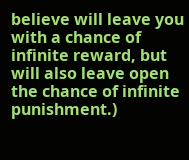believe will leave you with a chance of infinite reward, but will also leave open the chance of infinite punishment.)